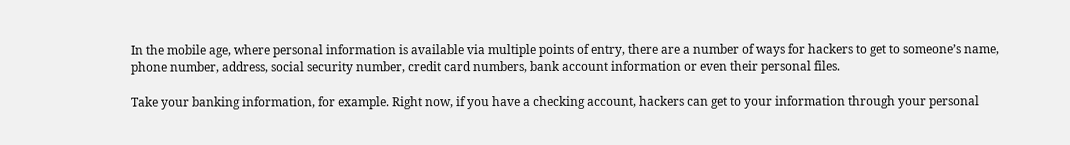In the mobile age, where personal information is available via multiple points of entry, there are a number of ways for hackers to get to someone’s name, phone number, address, social security number, credit card numbers, bank account information or even their personal files.

Take your banking information, for example. Right now, if you have a checking account, hackers can get to your information through your personal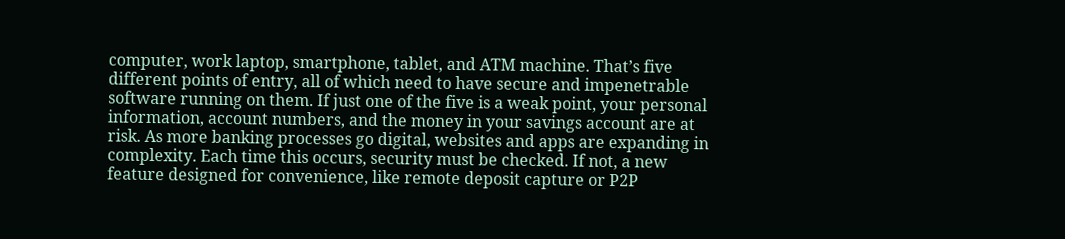computer, work laptop, smartphone, tablet, and ATM machine. That’s five different points of entry, all of which need to have secure and impenetrable software running on them. If just one of the five is a weak point, your personal information, account numbers, and the money in your savings account are at risk. As more banking processes go digital, websites and apps are expanding in complexity. Each time this occurs, security must be checked. If not, a new feature designed for convenience, like remote deposit capture or P2P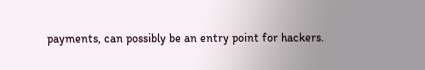payments, can possibly be an entry point for hackers.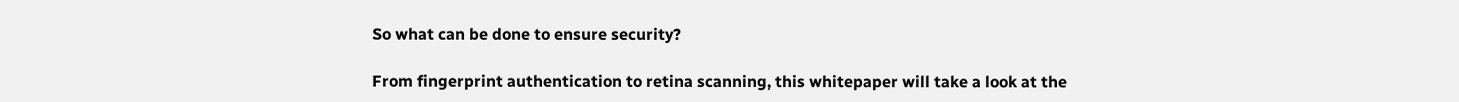So what can be done to ensure security?

From fingerprint authentication to retina scanning, this whitepaper will take a look at the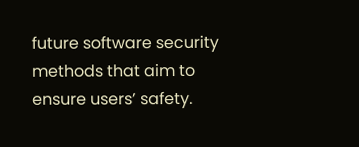future software security methods that aim to ensure users’ safety.